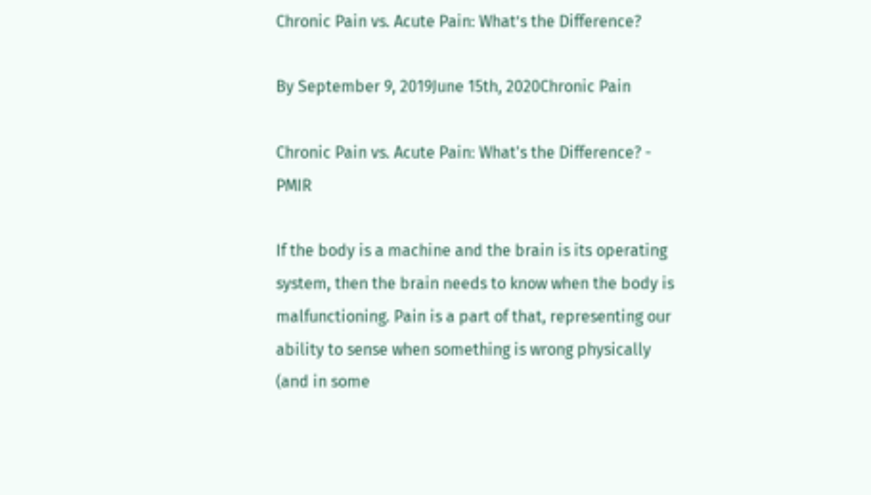Chronic Pain vs. Acute Pain: What’s the Difference?

By September 9, 2019June 15th, 2020Chronic Pain

Chronic Pain vs. Acute Pain: What's the Difference? - PMIR

If the body is a machine and the brain is its operating system, then the brain needs to know when the body is malfunctioning. Pain is a part of that, representing our ability to sense when something is wrong physically (and in some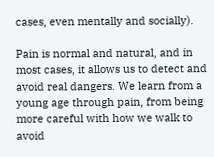cases, even mentally and socially).

Pain is normal and natural, and in most cases, it allows us to detect and avoid real dangers. We learn from a young age through pain, from being more careful with how we walk to avoid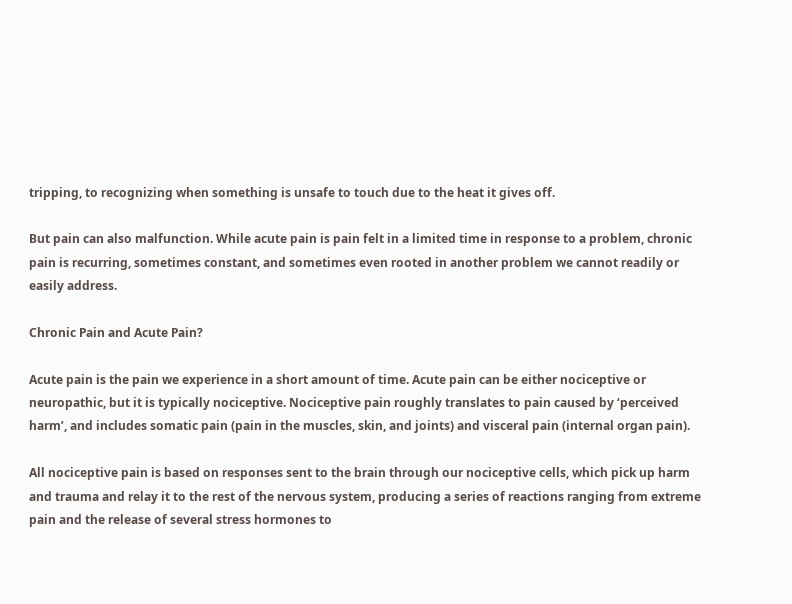tripping, to recognizing when something is unsafe to touch due to the heat it gives off.

But pain can also malfunction. While acute pain is pain felt in a limited time in response to a problem, chronic pain is recurring, sometimes constant, and sometimes even rooted in another problem we cannot readily or easily address.

Chronic Pain and Acute Pain?

Acute pain is the pain we experience in a short amount of time. Acute pain can be either nociceptive or neuropathic, but it is typically nociceptive. Nociceptive pain roughly translates to pain caused by ‘perceived harm’, and includes somatic pain (pain in the muscles, skin, and joints) and visceral pain (internal organ pain).

All nociceptive pain is based on responses sent to the brain through our nociceptive cells, which pick up harm and trauma and relay it to the rest of the nervous system, producing a series of reactions ranging from extreme pain and the release of several stress hormones to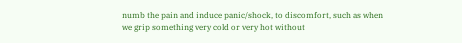numb the pain and induce panic/shock, to discomfort, such as when we grip something very cold or very hot without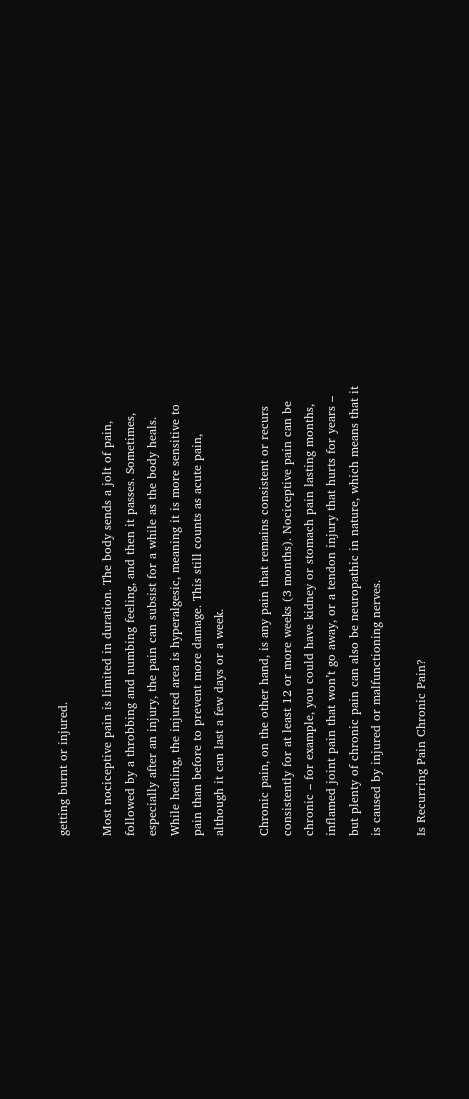getting burnt or injured.

Most nociceptive pain is limited in duration. The body sends a jolt of pain, followed by a throbbing and numbing feeling, and then it passes. Sometimes, especially after an injury, the pain can subsist for a while as the body heals. While healing, the injured area is hyperalgesic, meaning it is more sensitive to pain than before to prevent more damage. This still counts as acute pain, although it can last a few days or a week.

Chronic pain, on the other hand, is any pain that remains consistent or recurs consistently for at least 12 or more weeks (3 months). Nociceptive pain can be chronic – for example, you could have kidney or stomach pain lasting months, inflamed joint pain that won’t go away, or a tendon injury that hurts for years – but plenty of chronic pain can also be neuropathic in nature, which means that it is caused by injured or malfunctioning nerves.

Is Recurring Pain Chronic Pain?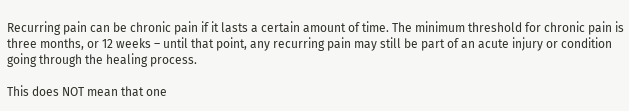Recurring pain can be chronic pain if it lasts a certain amount of time. The minimum threshold for chronic pain is three months, or 12 weeks – until that point, any recurring pain may still be part of an acute injury or condition going through the healing process.

This does NOT mean that one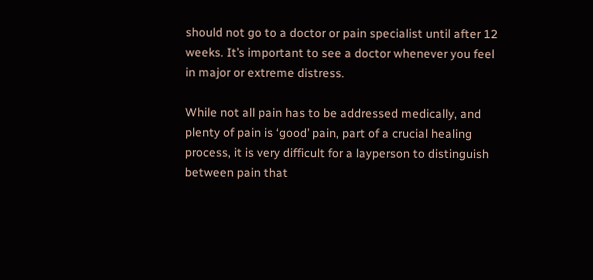should not go to a doctor or pain specialist until after 12 weeks. It’s important to see a doctor whenever you feel in major or extreme distress.

While not all pain has to be addressed medically, and plenty of pain is ‘good’ pain, part of a crucial healing process, it is very difficult for a layperson to distinguish between pain that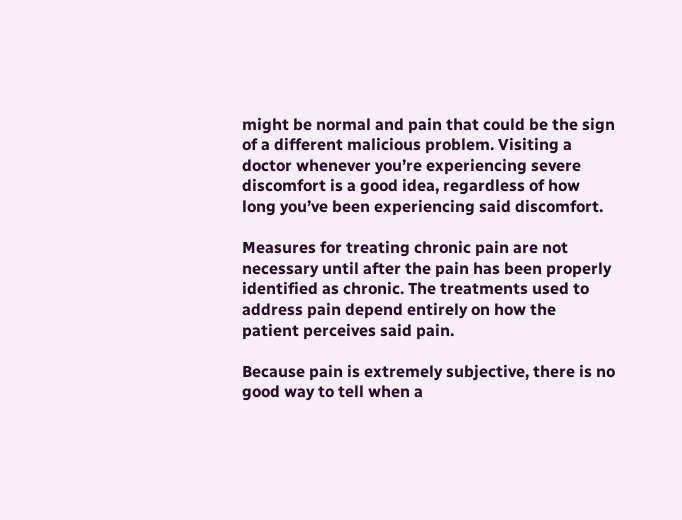might be normal and pain that could be the sign of a different malicious problem. Visiting a doctor whenever you’re experiencing severe discomfort is a good idea, regardless of how long you’ve been experiencing said discomfort.

Measures for treating chronic pain are not necessary until after the pain has been properly identified as chronic. The treatments used to address pain depend entirely on how the patient perceives said pain.

Because pain is extremely subjective, there is no good way to tell when a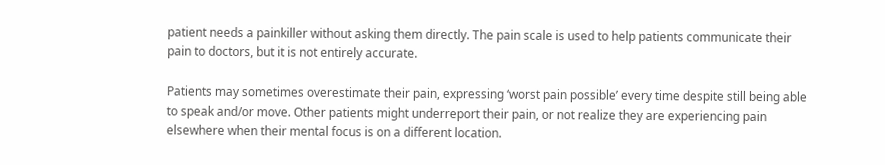patient needs a painkiller without asking them directly. The pain scale is used to help patients communicate their pain to doctors, but it is not entirely accurate.

Patients may sometimes overestimate their pain, expressing ‘worst pain possible’ every time despite still being able to speak and/or move. Other patients might underreport their pain, or not realize they are experiencing pain elsewhere when their mental focus is on a different location.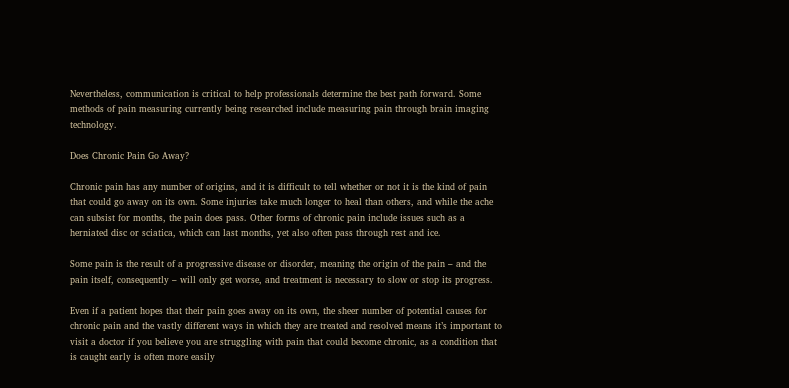Nevertheless, communication is critical to help professionals determine the best path forward. Some methods of pain measuring currently being researched include measuring pain through brain imaging technology.

Does Chronic Pain Go Away?

Chronic pain has any number of origins, and it is difficult to tell whether or not it is the kind of pain that could go away on its own. Some injuries take much longer to heal than others, and while the ache can subsist for months, the pain does pass. Other forms of chronic pain include issues such as a herniated disc or sciatica, which can last months, yet also often pass through rest and ice.

Some pain is the result of a progressive disease or disorder, meaning the origin of the pain – and the pain itself, consequently – will only get worse, and treatment is necessary to slow or stop its progress.

Even if a patient hopes that their pain goes away on its own, the sheer number of potential causes for chronic pain and the vastly different ways in which they are treated and resolved means it’s important to visit a doctor if you believe you are struggling with pain that could become chronic, as a condition that is caught early is often more easily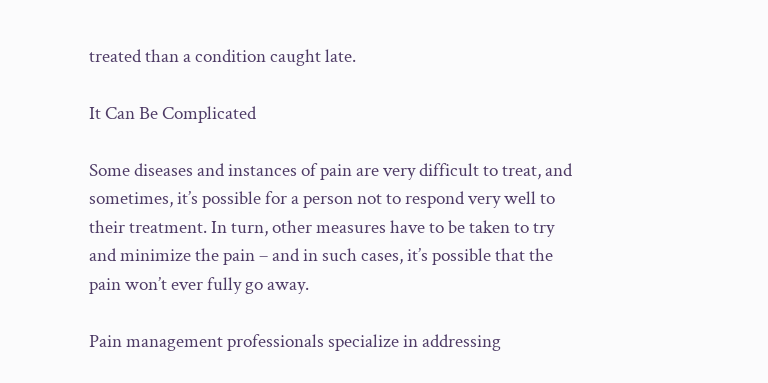treated than a condition caught late.

It Can Be Complicated

Some diseases and instances of pain are very difficult to treat, and sometimes, it’s possible for a person not to respond very well to their treatment. In turn, other measures have to be taken to try and minimize the pain – and in such cases, it’s possible that the pain won’t ever fully go away.

Pain management professionals specialize in addressing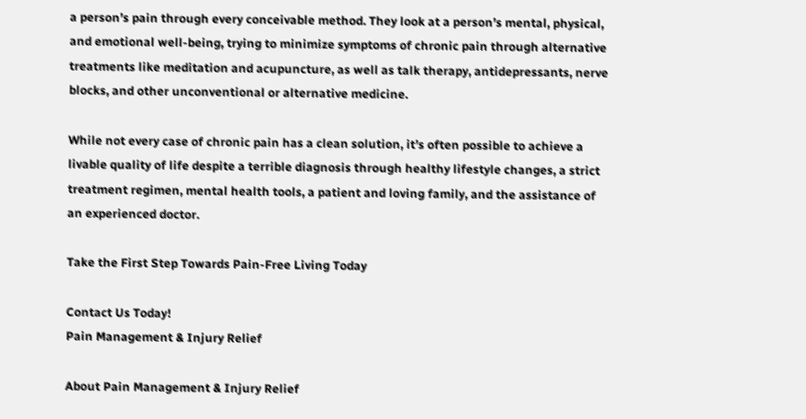a person’s pain through every conceivable method. They look at a person’s mental, physical, and emotional well-being, trying to minimize symptoms of chronic pain through alternative treatments like meditation and acupuncture, as well as talk therapy, antidepressants, nerve blocks, and other unconventional or alternative medicine.

While not every case of chronic pain has a clean solution, it’s often possible to achieve a livable quality of life despite a terrible diagnosis through healthy lifestyle changes, a strict treatment regimen, mental health tools, a patient and loving family, and the assistance of an experienced doctor.

Take the First Step Towards Pain-Free Living Today

Contact Us Today!
Pain Management & Injury Relief

About Pain Management & Injury Relief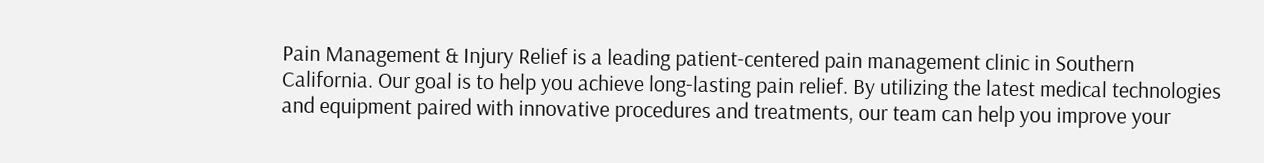Pain Management & Injury Relief is a leading patient-centered pain management clinic in Southern California. Our goal is to help you achieve long-lasting pain relief. By utilizing the latest medical technologies and equipment paired with innovative procedures and treatments, our team can help you improve your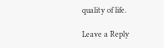quality of life.

Leave a Reply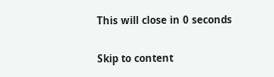This will close in 0 seconds

Skip to content